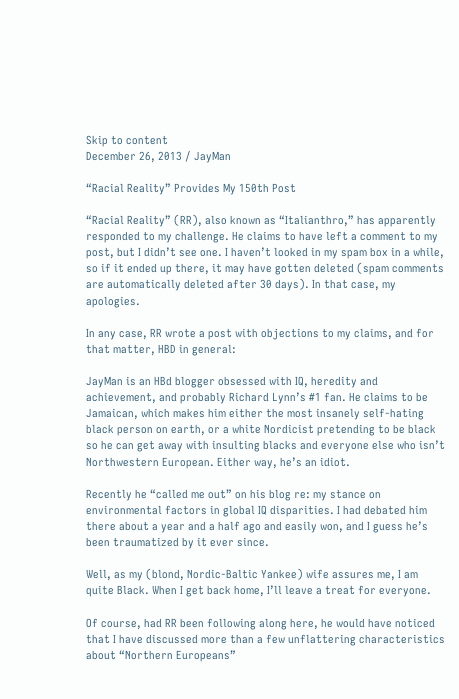Skip to content
December 26, 2013 / JayMan

“Racial Reality” Provides My 150th Post

“Racial Reality” (RR), also known as “Italianthro,” has apparently responded to my challenge. He claims to have left a comment to my post, but I didn’t see one. I haven’t looked in my spam box in a while, so if it ended up there, it may have gotten deleted (spam comments are automatically deleted after 30 days). In that case, my apologies.

In any case, RR wrote a post with objections to my claims, and for that matter, HBD in general:

JayMan is an HBd blogger obsessed with IQ, heredity and achievement, and probably Richard Lynn’s #1 fan. He claims to be Jamaican, which makes him either the most insanely self-hating black person on earth, or a white Nordicist pretending to be black so he can get away with insulting blacks and everyone else who isn’t Northwestern European. Either way, he’s an idiot.

Recently he “called me out” on his blog re: my stance on environmental factors in global IQ disparities. I had debated him there about a year and a half ago and easily won, and I guess he’s been traumatized by it ever since.

Well, as my (blond, Nordic-Baltic Yankee) wife assures me, I am quite Black. When I get back home, I’ll leave a treat for everyone.

Of course, had RR been following along here, he would have noticed that I have discussed more than a few unflattering characteristics about “Northern Europeans”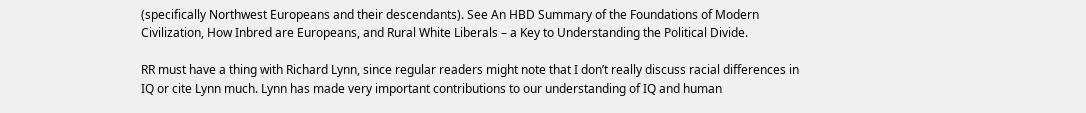(specifically Northwest Europeans and their descendants). See An HBD Summary of the Foundations of Modern Civilization, How Inbred are Europeans, and Rural White Liberals – a Key to Understanding the Political Divide.

RR must have a thing with Richard Lynn, since regular readers might note that I don’t really discuss racial differences in IQ or cite Lynn much. Lynn has made very important contributions to our understanding of IQ and human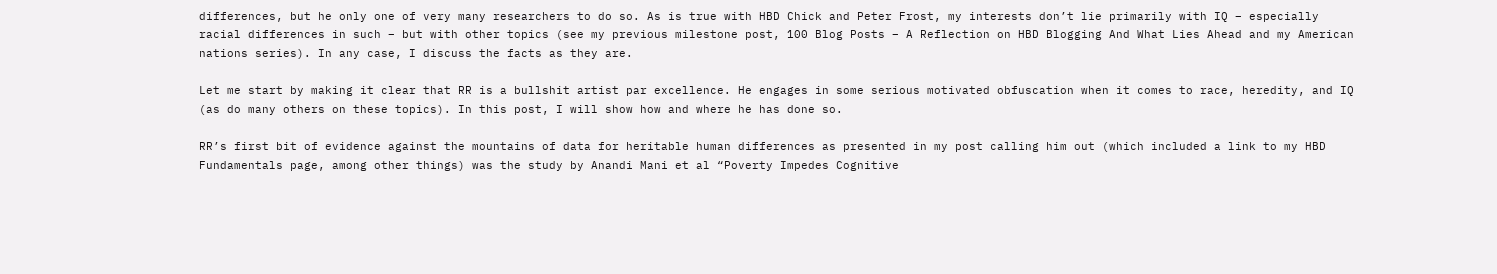differences, but he only one of very many researchers to do so. As is true with HBD Chick and Peter Frost, my interests don’t lie primarily with IQ – especially racial differences in such – but with other topics (see my previous milestone post, 100 Blog Posts – A Reflection on HBD Blogging And What Lies Ahead and my American nations series). In any case, I discuss the facts as they are.

Let me start by making it clear that RR is a bullshit artist par excellence. He engages in some serious motivated obfuscation when it comes to race, heredity, and IQ (as do many others on these topics). In this post, I will show how and where he has done so.

RR’s first bit of evidence against the mountains of data for heritable human differences as presented in my post calling him out (which included a link to my HBD Fundamentals page, among other things) was the study by Anandi Mani et al “Poverty Impedes Cognitive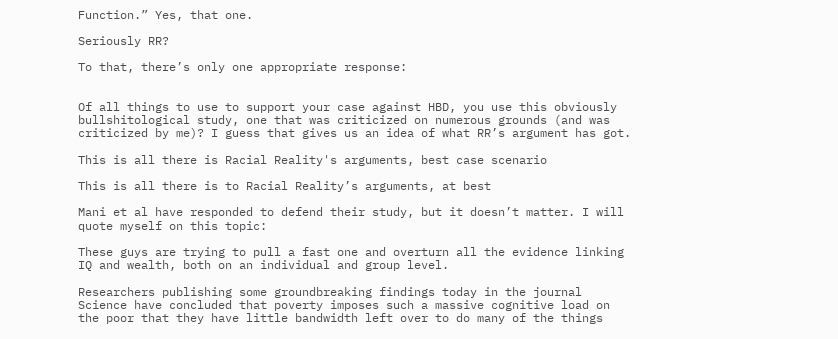Function.” Yes, that one.

Seriously RR?

To that, there’s only one appropriate response:


Of all things to use to support your case against HBD, you use this obviously bullshitological study, one that was criticized on numerous grounds (and was criticized by me)? I guess that gives us an idea of what RR’s argument has got.

This is all there is Racial Reality's arguments, best case scenario

This is all there is to Racial Reality’s arguments, at best

Mani et al have responded to defend their study, but it doesn’t matter. I will quote myself on this topic:

These guys are trying to pull a fast one and overturn all the evidence linking IQ and wealth, both on an individual and group level.

Researchers publishing some groundbreaking findings today in the journal Science have concluded that poverty imposes such a massive cognitive load on the poor that they have little bandwidth left over to do many of the things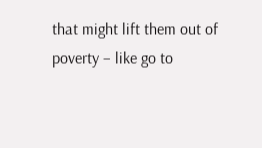that might lift them out of poverty – like go to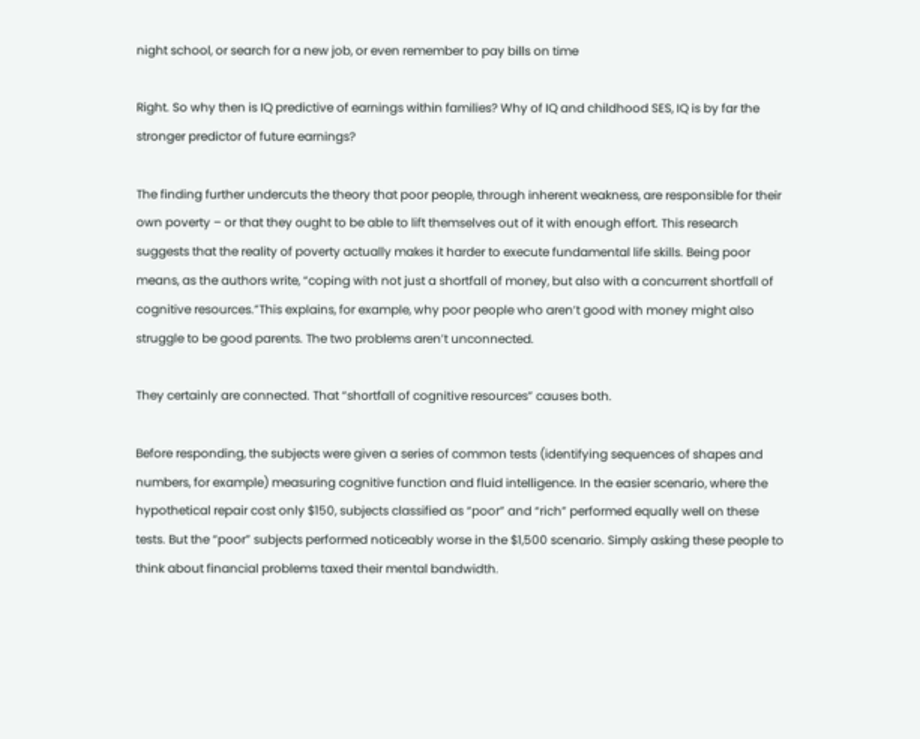night school, or search for a new job, or even remember to pay bills on time

Right. So why then is IQ predictive of earnings within families? Why of IQ and childhood SES, IQ is by far the stronger predictor of future earnings?

The finding further undercuts the theory that poor people, through inherent weakness, are responsible for their own poverty – or that they ought to be able to lift themselves out of it with enough effort. This research suggests that the reality of poverty actually makes it harder to execute fundamental life skills. Being poor means, as the authors write, “coping with not just a shortfall of money, but also with a concurrent shortfall of cognitive resources.”This explains, for example, why poor people who aren’t good with money might also struggle to be good parents. The two problems aren’t unconnected.

They certainly are connected. That “shortfall of cognitive resources” causes both.

Before responding, the subjects were given a series of common tests (identifying sequences of shapes and numbers, for example) measuring cognitive function and fluid intelligence. In the easier scenario, where the hypothetical repair cost only $150, subjects classified as “poor” and “rich” performed equally well on these tests. But the “poor” subjects performed noticeably worse in the $1,500 scenario. Simply asking these people to think about financial problems taxed their mental bandwidth.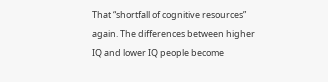That “shortfall of cognitive resources” again. The differences between higher IQ and lower IQ people become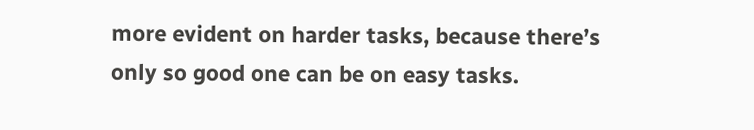more evident on harder tasks, because there’s only so good one can be on easy tasks.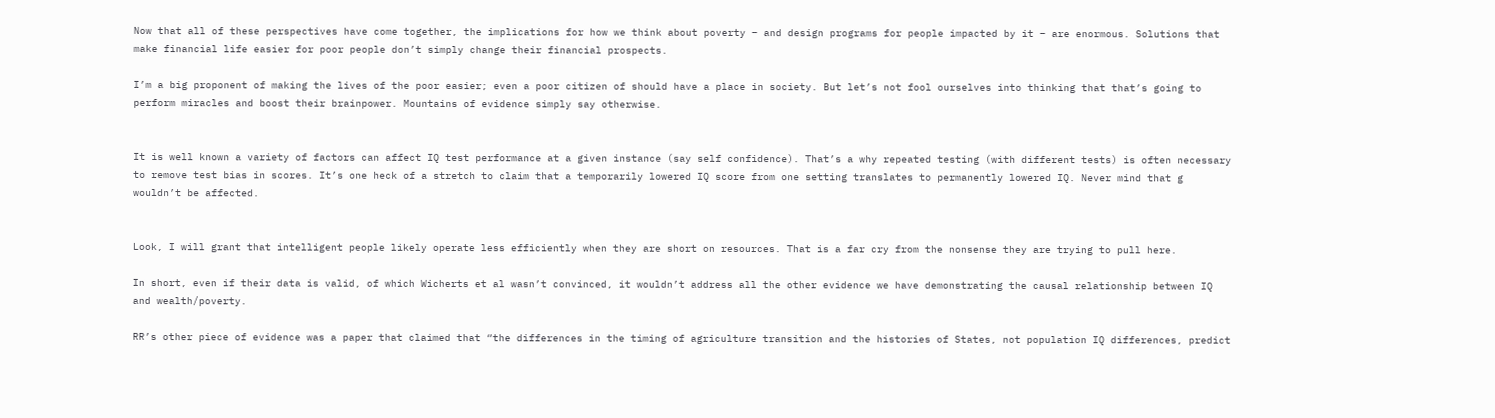Now that all of these perspectives have come together, the implications for how we think about poverty – and design programs for people impacted by it – are enormous. Solutions that make financial life easier for poor people don’t simply change their financial prospects.

I’m a big proponent of making the lives of the poor easier; even a poor citizen of should have a place in society. But let’s not fool ourselves into thinking that that’s going to perform miracles and boost their brainpower. Mountains of evidence simply say otherwise.


It is well known a variety of factors can affect IQ test performance at a given instance (say self confidence). That’s a why repeated testing (with different tests) is often necessary to remove test bias in scores. It’s one heck of a stretch to claim that a temporarily lowered IQ score from one setting translates to permanently lowered IQ. Never mind that g wouldn’t be affected.


Look, I will grant that intelligent people likely operate less efficiently when they are short on resources. That is a far cry from the nonsense they are trying to pull here.

In short, even if their data is valid, of which Wicherts et al wasn’t convinced, it wouldn’t address all the other evidence we have demonstrating the causal relationship between IQ and wealth/poverty.

RR’s other piece of evidence was a paper that claimed that “the differences in the timing of agriculture transition and the histories of States, not population IQ differences, predict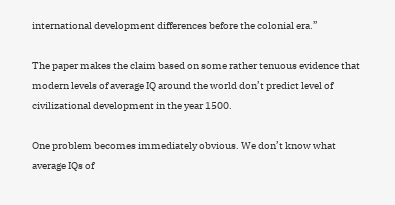international development differences before the colonial era.”

The paper makes the claim based on some rather tenuous evidence that modern levels of average IQ around the world don’t predict level of civilizational development in the year 1500.

One problem becomes immediately obvious. We don’t know what average IQs of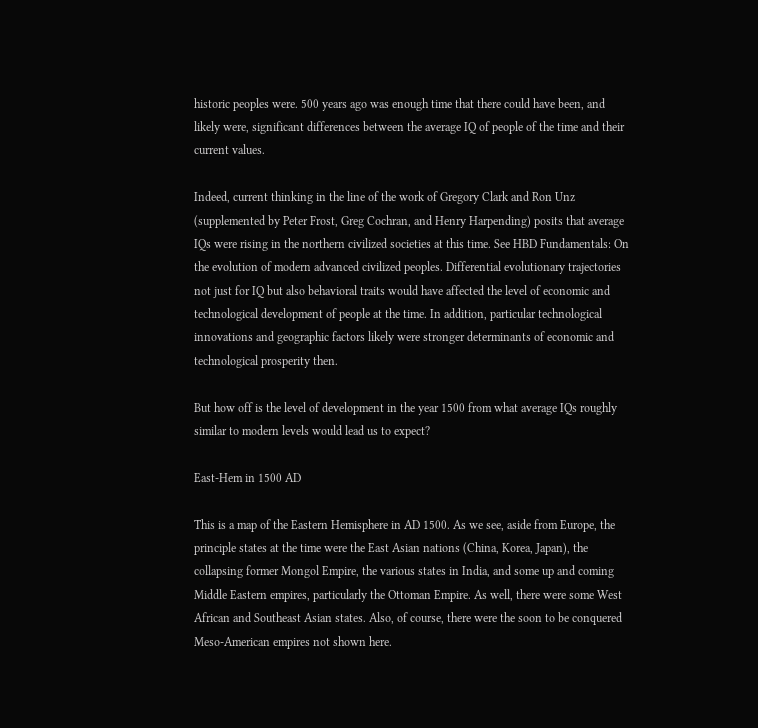historic peoples were. 500 years ago was enough time that there could have been, and likely were, significant differences between the average IQ of people of the time and their current values.

Indeed, current thinking in the line of the work of Gregory Clark and Ron Unz (supplemented by Peter Frost, Greg Cochran, and Henry Harpending) posits that average IQs were rising in the northern civilized societies at this time. See HBD Fundamentals: On the evolution of modern advanced civilized peoples. Differential evolutionary trajectories not just for IQ but also behavioral traits would have affected the level of economic and technological development of people at the time. In addition, particular technological innovations and geographic factors likely were stronger determinants of economic and technological prosperity then.

But how off is the level of development in the year 1500 from what average IQs roughly similar to modern levels would lead us to expect?

East-Hem in 1500 AD

This is a map of the Eastern Hemisphere in AD 1500. As we see, aside from Europe, the principle states at the time were the East Asian nations (China, Korea, Japan), the collapsing former Mongol Empire, the various states in India, and some up and coming Middle Eastern empires, particularly the Ottoman Empire. As well, there were some West African and Southeast Asian states. Also, of course, there were the soon to be conquered Meso-American empires not shown here.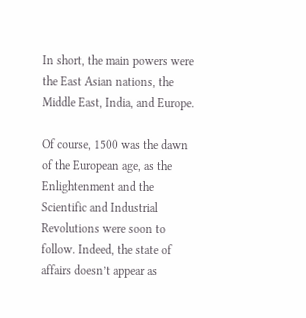In short, the main powers were the East Asian nations, the Middle East, India, and Europe.

Of course, 1500 was the dawn of the European age, as the Enlightenment and the Scientific and Industrial Revolutions were soon to follow. Indeed, the state of affairs doesn’t appear as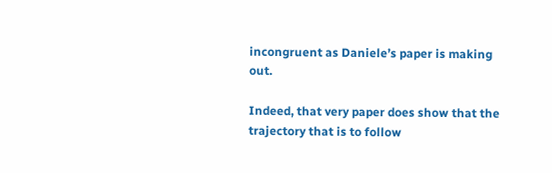incongruent as Daniele’s paper is making out.

Indeed, that very paper does show that the trajectory that is to follow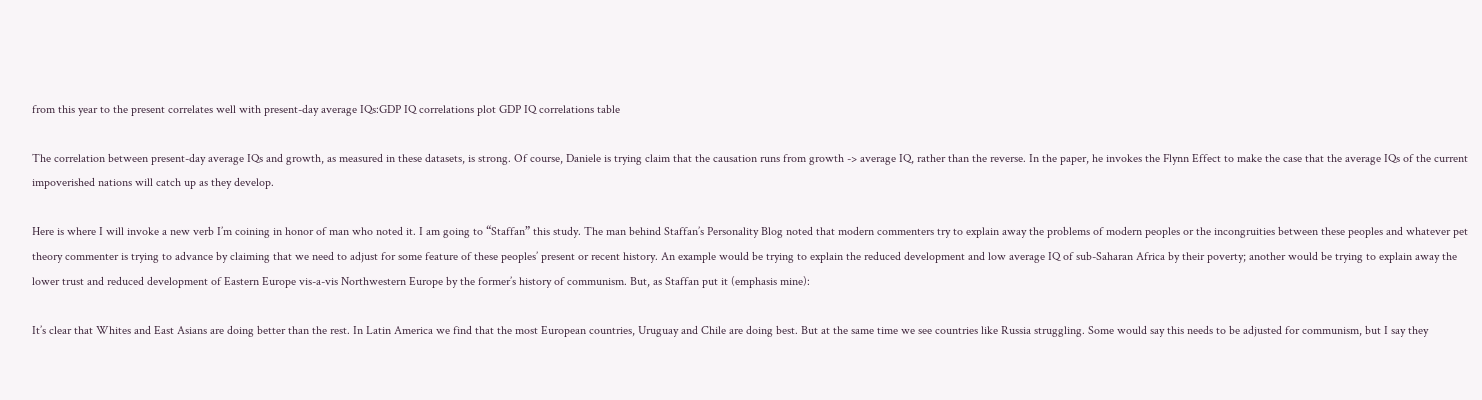from this year to the present correlates well with present-day average IQs:GDP IQ correlations plot GDP IQ correlations table

The correlation between present-day average IQs and growth, as measured in these datasets, is strong. Of course, Daniele is trying claim that the causation runs from growth -> average IQ, rather than the reverse. In the paper, he invokes the Flynn Effect to make the case that the average IQs of the current impoverished nations will catch up as they develop.

Here is where I will invoke a new verb I’m coining in honor of man who noted it. I am going to “Staffan” this study. The man behind Staffan’s Personality Blog noted that modern commenters try to explain away the problems of modern peoples or the incongruities between these peoples and whatever pet theory commenter is trying to advance by claiming that we need to adjust for some feature of these peoples’ present or recent history. An example would be trying to explain the reduced development and low average IQ of sub-Saharan Africa by their poverty; another would be trying to explain away the lower trust and reduced development of Eastern Europe vis-a-vis Northwestern Europe by the former’s history of communism. But, as Staffan put it (emphasis mine):

It’s clear that Whites and East Asians are doing better than the rest. In Latin America we find that the most European countries, Uruguay and Chile are doing best. But at the same time we see countries like Russia struggling. Some would say this needs to be adjusted for communism, but I say they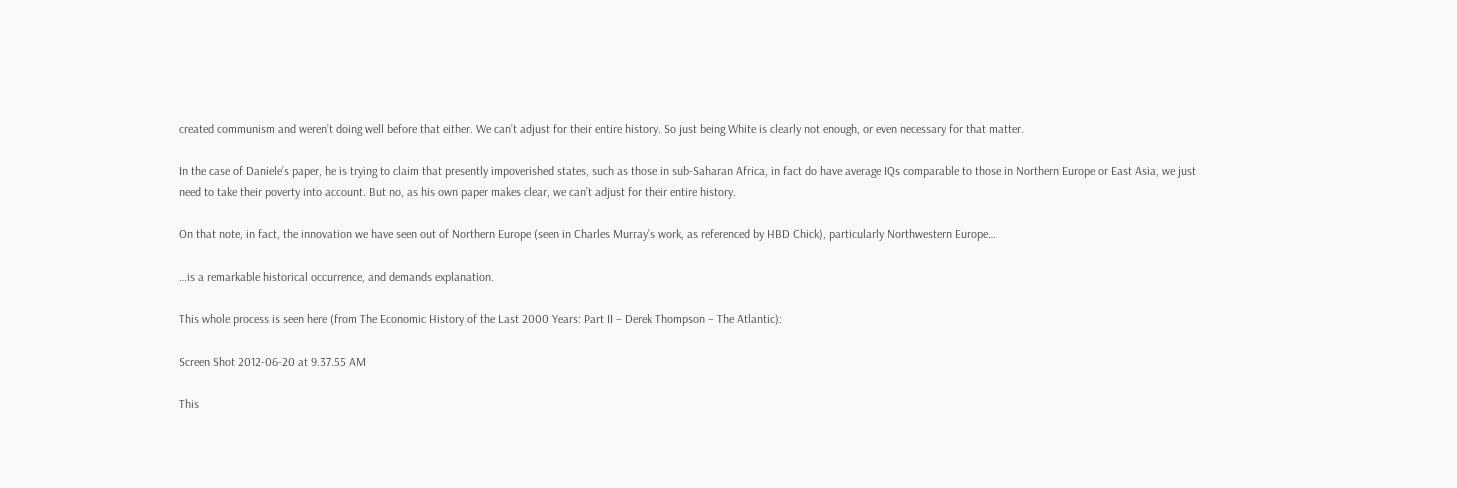created communism and weren’t doing well before that either. We can’t adjust for their entire history. So just being White is clearly not enough, or even necessary for that matter.

In the case of Daniele’s paper, he is trying to claim that presently impoverished states, such as those in sub-Saharan Africa, in fact do have average IQs comparable to those in Northern Europe or East Asia, we just need to take their poverty into account. But no, as his own paper makes clear, we can’t adjust for their entire history.

On that note, in fact, the innovation we have seen out of Northern Europe (seen in Charles Murray’s work, as referenced by HBD Chick), particularly Northwestern Europe…

…is a remarkable historical occurrence, and demands explanation.

This whole process is seen here (from The Economic History of the Last 2000 Years: Part II – Derek Thompson – The Atlantic):

Screen Shot 2012-06-20 at 9.37.55 AM

This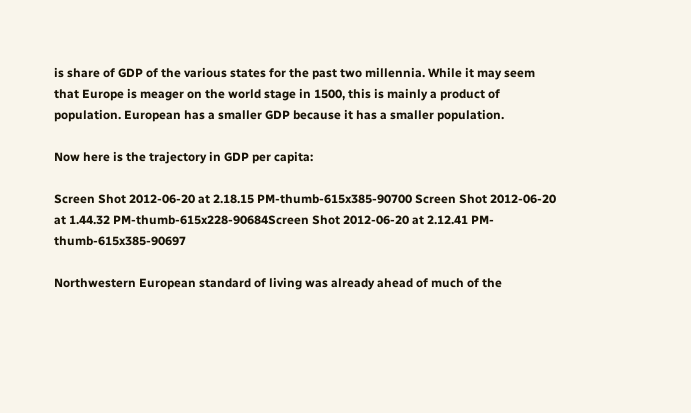is share of GDP of the various states for the past two millennia. While it may seem that Europe is meager on the world stage in 1500, this is mainly a product of population. European has a smaller GDP because it has a smaller population.

Now here is the trajectory in GDP per capita:

Screen Shot 2012-06-20 at 2.18.15 PM-thumb-615x385-90700 Screen Shot 2012-06-20 at 1.44.32 PM-thumb-615x228-90684Screen Shot 2012-06-20 at 2.12.41 PM-thumb-615x385-90697

Northwestern European standard of living was already ahead of much of the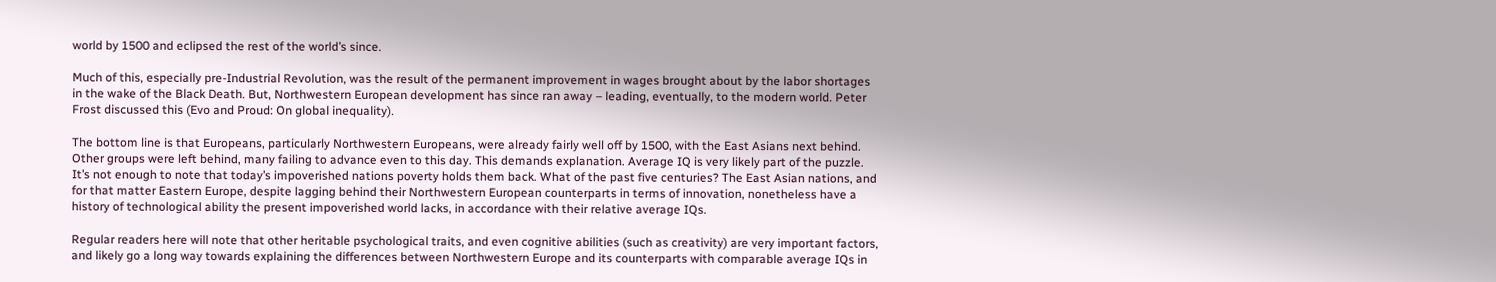world by 1500 and eclipsed the rest of the world’s since.

Much of this, especially pre-Industrial Revolution, was the result of the permanent improvement in wages brought about by the labor shortages in the wake of the Black Death. But, Northwestern European development has since ran away – leading, eventually, to the modern world. Peter Frost discussed this (Evo and Proud: On global inequality).

The bottom line is that Europeans, particularly Northwestern Europeans, were already fairly well off by 1500, with the East Asians next behind. Other groups were left behind, many failing to advance even to this day. This demands explanation. Average IQ is very likely part of the puzzle. It’s not enough to note that today’s impoverished nations poverty holds them back. What of the past five centuries? The East Asian nations, and for that matter Eastern Europe, despite lagging behind their Northwestern European counterparts in terms of innovation, nonetheless have a history of technological ability the present impoverished world lacks, in accordance with their relative average IQs.

Regular readers here will note that other heritable psychological traits, and even cognitive abilities (such as creativity) are very important factors, and likely go a long way towards explaining the differences between Northwestern Europe and its counterparts with comparable average IQs in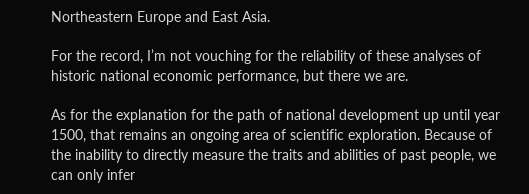Northeastern Europe and East Asia.

For the record, I’m not vouching for the reliability of these analyses of historic national economic performance, but there we are.

As for the explanation for the path of national development up until year 1500, that remains an ongoing area of scientific exploration. Because of the inability to directly measure the traits and abilities of past people, we can only infer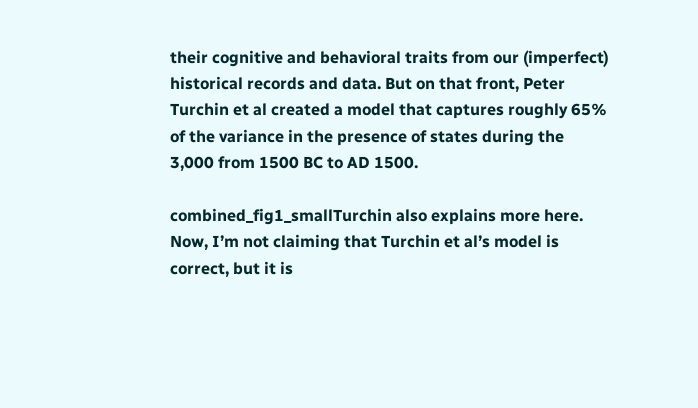their cognitive and behavioral traits from our (imperfect) historical records and data. But on that front, Peter Turchin et al created a model that captures roughly 65% of the variance in the presence of states during the 3,000 from 1500 BC to AD 1500.

combined_fig1_smallTurchin also explains more here. Now, I’m not claiming that Turchin et al’s model is correct, but it is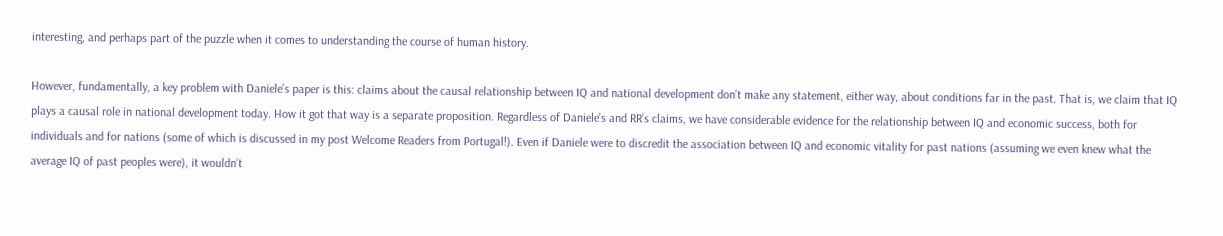interesting, and perhaps part of the puzzle when it comes to understanding the course of human history.

However, fundamentally, a key problem with Daniele’s paper is this: claims about the causal relationship between IQ and national development don’t make any statement, either way, about conditions far in the past. That is, we claim that IQ plays a causal role in national development today. How it got that way is a separate proposition. Regardless of Daniele’s and RR’s claims, we have considerable evidence for the relationship between IQ and economic success, both for individuals and for nations (some of which is discussed in my post Welcome Readers from Portugal!). Even if Daniele were to discredit the association between IQ and economic vitality for past nations (assuming we even knew what the average IQ of past peoples were), it wouldn’t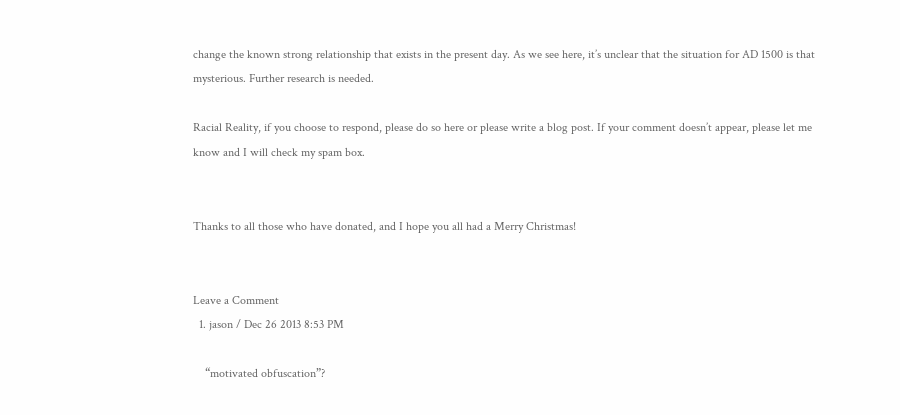change the known strong relationship that exists in the present day. As we see here, it’s unclear that the situation for AD 1500 is that mysterious. Further research is needed.

Racial Reality, if you choose to respond, please do so here or please write a blog post. If your comment doesn’t appear, please let me know and I will check my spam box.


Thanks to all those who have donated, and I hope you all had a Merry Christmas!


Leave a Comment
  1. jason / Dec 26 2013 8:53 PM

    “motivated obfuscation”?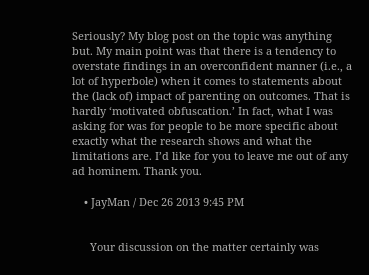Seriously? My blog post on the topic was anything but. My main point was that there is a tendency to overstate findings in an overconfident manner (i.e., a lot of hyperbole) when it comes to statements about the (lack of) impact of parenting on outcomes. That is hardly ‘motivated obfuscation.’ In fact, what I was asking for was for people to be more specific about exactly what the research shows and what the limitations are. I’d like for you to leave me out of any ad hominem. Thank you.

    • JayMan / Dec 26 2013 9:45 PM


      Your discussion on the matter certainly was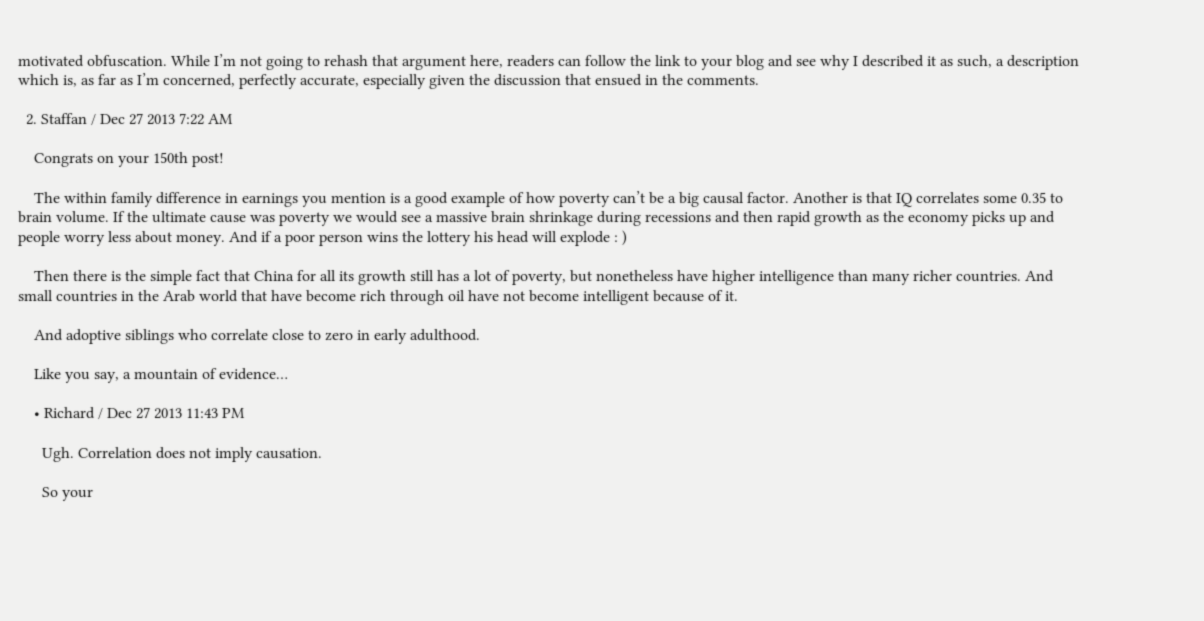motivated obfuscation. While I’m not going to rehash that argument here, readers can follow the link to your blog and see why I described it as such, a description which is, as far as I’m concerned, perfectly accurate, especially given the discussion that ensued in the comments.

  2. Staffan / Dec 27 2013 7:22 AM

    Congrats on your 150th post!

    The within family difference in earnings you mention is a good example of how poverty can’t be a big causal factor. Another is that IQ correlates some 0.35 to brain volume. If the ultimate cause was poverty we would see a massive brain shrinkage during recessions and then rapid growth as the economy picks up and people worry less about money. And if a poor person wins the lottery his head will explode : )

    Then there is the simple fact that China for all its growth still has a lot of poverty, but nonetheless have higher intelligence than many richer countries. And small countries in the Arab world that have become rich through oil have not become intelligent because of it.

    And adoptive siblings who correlate close to zero in early adulthood.

    Like you say, a mountain of evidence…

    • Richard / Dec 27 2013 11:43 PM

      Ugh. Correlation does not imply causation.

      So your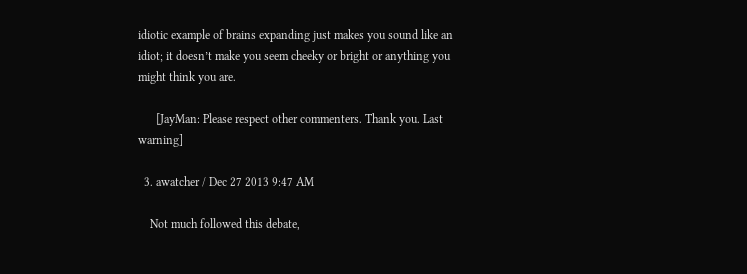idiotic example of brains expanding just makes you sound like an idiot; it doesn’t make you seem cheeky or bright or anything you might think you are.

      [JayMan: Please respect other commenters. Thank you. Last warning]

  3. awatcher / Dec 27 2013 9:47 AM

    Not much followed this debate,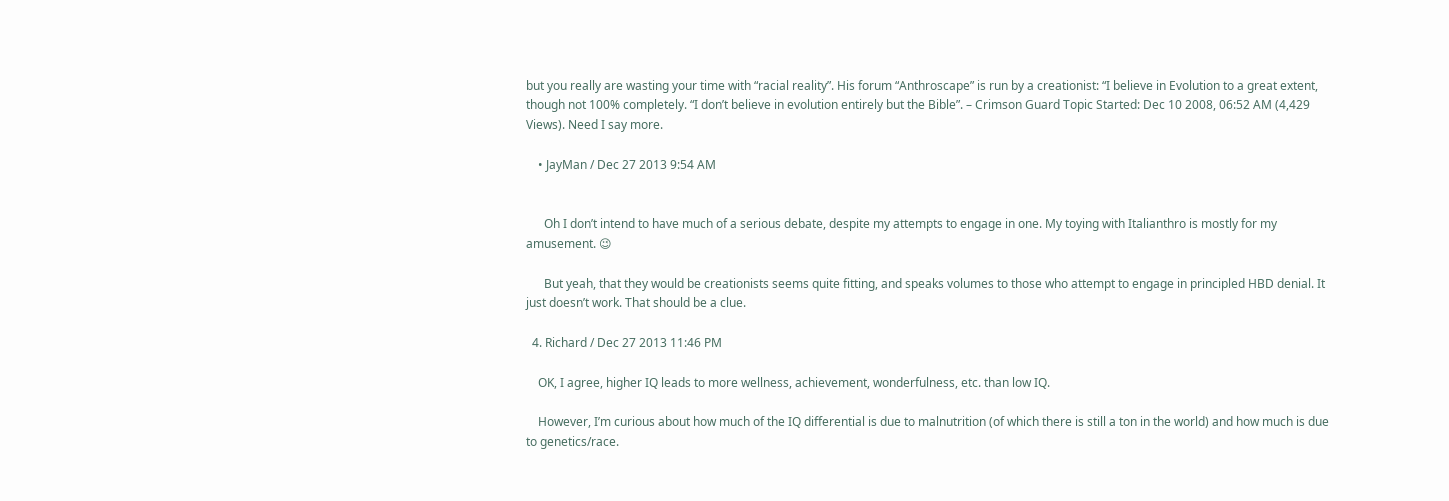but you really are wasting your time with “racial reality”. His forum “Anthroscape” is run by a creationist: “I believe in Evolution to a great extent, though not 100% completely. “I don’t believe in evolution entirely but the Bible”. – Crimson Guard Topic Started: Dec 10 2008, 06:52 AM (4,429 Views). Need I say more.

    • JayMan / Dec 27 2013 9:54 AM


      Oh I don’t intend to have much of a serious debate, despite my attempts to engage in one. My toying with Italianthro is mostly for my amusement. 😉

      But yeah, that they would be creationists seems quite fitting, and speaks volumes to those who attempt to engage in principled HBD denial. It just doesn’t work. That should be a clue.

  4. Richard / Dec 27 2013 11:46 PM

    OK, I agree, higher IQ leads to more wellness, achievement, wonderfulness, etc. than low IQ.

    However, I’m curious about how much of the IQ differential is due to malnutrition (of which there is still a ton in the world) and how much is due to genetics/race.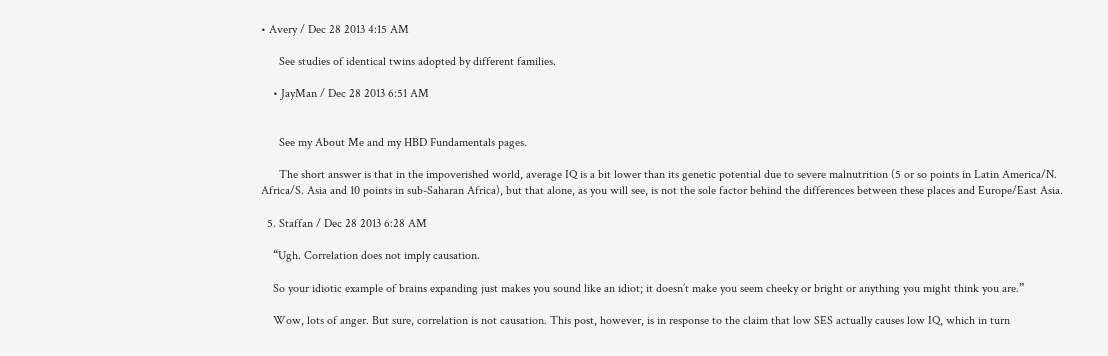• Avery / Dec 28 2013 4:15 AM

      See studies of identical twins adopted by different families.

    • JayMan / Dec 28 2013 6:51 AM


      See my About Me and my HBD Fundamentals pages.

      The short answer is that in the impoverished world, average IQ is a bit lower than its genetic potential due to severe malnutrition (5 or so points in Latin America/N. Africa/S. Asia and 10 points in sub-Saharan Africa), but that alone, as you will see, is not the sole factor behind the differences between these places and Europe/East Asia.

  5. Staffan / Dec 28 2013 6:28 AM

    “Ugh. Correlation does not imply causation.

    So your idiotic example of brains expanding just makes you sound like an idiot; it doesn’t make you seem cheeky or bright or anything you might think you are.”

    Wow, lots of anger. But sure, correlation is not causation. This post, however, is in response to the claim that low SES actually causes low IQ, which in turn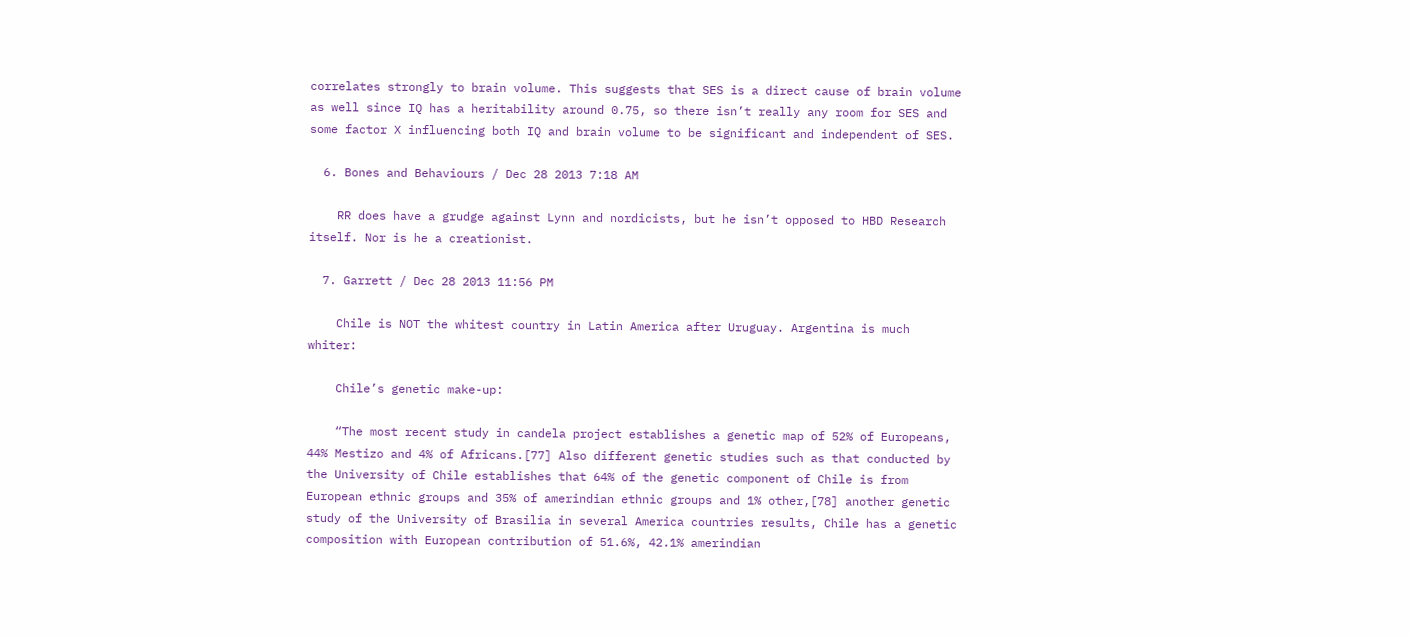correlates strongly to brain volume. This suggests that SES is a direct cause of brain volume as well since IQ has a heritability around 0.75, so there isn’t really any room for SES and some factor X influencing both IQ and brain volume to be significant and independent of SES.

  6. Bones and Behaviours / Dec 28 2013 7:18 AM

    RR does have a grudge against Lynn and nordicists, but he isn’t opposed to HBD Research itself. Nor is he a creationist.

  7. Garrett / Dec 28 2013 11:56 PM

    Chile is NOT the whitest country in Latin America after Uruguay. Argentina is much whiter:

    Chile’s genetic make-up:

    “The most recent study in candela project establishes a genetic map of 52% of Europeans, 44% Mestizo and 4% of Africans.[77] Also different genetic studies such as that conducted by the University of Chile establishes that 64% of the genetic component of Chile is from European ethnic groups and 35% of amerindian ethnic groups and 1% other,[78] another genetic study of the University of Brasilia in several America countries results, Chile has a genetic composition with European contribution of 51.6%, 42.1% amerindian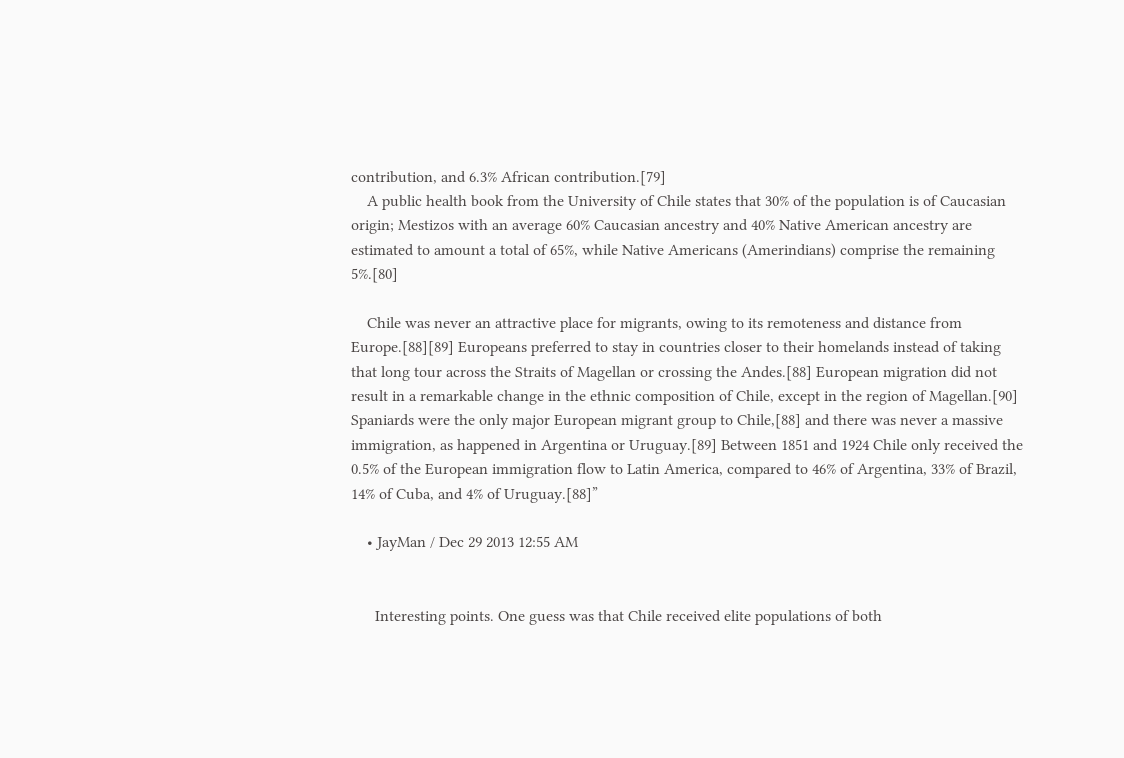contribution, and 6.3% African contribution.[79]
    A public health book from the University of Chile states that 30% of the population is of Caucasian origin; Mestizos with an average 60% Caucasian ancestry and 40% Native American ancestry are estimated to amount a total of 65%, while Native Americans (Amerindians) comprise the remaining 5%.[80]

    Chile was never an attractive place for migrants, owing to its remoteness and distance from Europe.[88][89] Europeans preferred to stay in countries closer to their homelands instead of taking that long tour across the Straits of Magellan or crossing the Andes.[88] European migration did not result in a remarkable change in the ethnic composition of Chile, except in the region of Magellan.[90] Spaniards were the only major European migrant group to Chile,[88] and there was never a massive immigration, as happened in Argentina or Uruguay.[89] Between 1851 and 1924 Chile only received the 0.5% of the European immigration flow to Latin America, compared to 46% of Argentina, 33% of Brazil, 14% of Cuba, and 4% of Uruguay.[88]”

    • JayMan / Dec 29 2013 12:55 AM


      Interesting points. One guess was that Chile received elite populations of both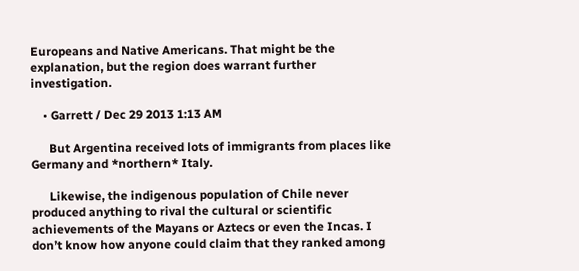Europeans and Native Americans. That might be the explanation, but the region does warrant further investigation.

    • Garrett / Dec 29 2013 1:13 AM

      But Argentina received lots of immigrants from places like Germany and *northern* Italy.

      Likewise, the indigenous population of Chile never produced anything to rival the cultural or scientific achievements of the Mayans or Aztecs or even the Incas. I don’t know how anyone could claim that they ranked among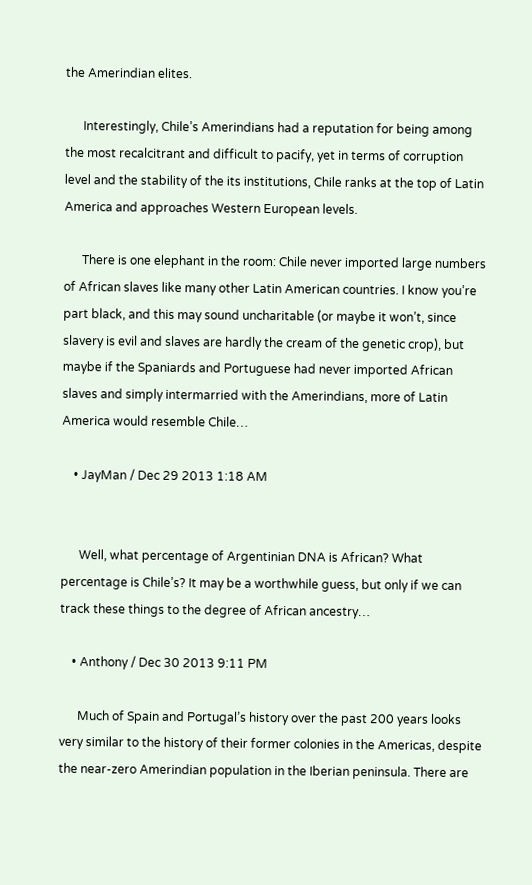the Amerindian elites.

      Interestingly, Chile’s Amerindians had a reputation for being among the most recalcitrant and difficult to pacify, yet in terms of corruption level and the stability of the its institutions, Chile ranks at the top of Latin America and approaches Western European levels.

      There is one elephant in the room: Chile never imported large numbers of African slaves like many other Latin American countries. I know you’re part black, and this may sound uncharitable (or maybe it won’t, since slavery is evil and slaves are hardly the cream of the genetic crop), but maybe if the Spaniards and Portuguese had never imported African slaves and simply intermarried with the Amerindians, more of Latin America would resemble Chile…

    • JayMan / Dec 29 2013 1:18 AM


      Well, what percentage of Argentinian DNA is African? What percentage is Chile’s? It may be a worthwhile guess, but only if we can track these things to the degree of African ancestry…

    • Anthony / Dec 30 2013 9:11 PM

      Much of Spain and Portugal’s history over the past 200 years looks very similar to the history of their former colonies in the Americas, despite the near-zero Amerindian population in the Iberian peninsula. There are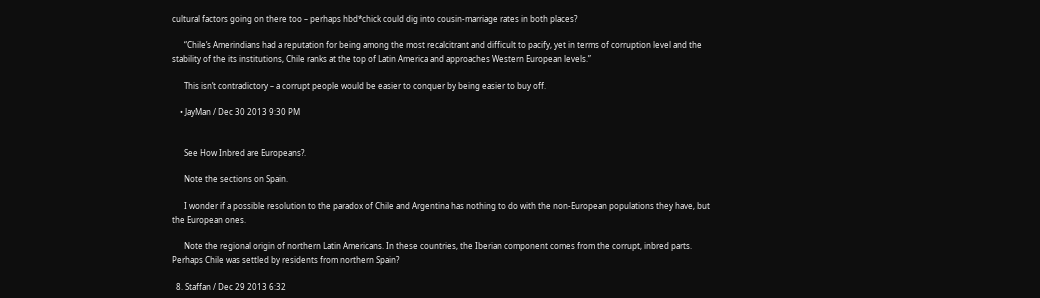cultural factors going on there too – perhaps hbd*chick could dig into cousin-marriage rates in both places?

      “Chile’s Amerindians had a reputation for being among the most recalcitrant and difficult to pacify, yet in terms of corruption level and the stability of the its institutions, Chile ranks at the top of Latin America and approaches Western European levels.”

      This isn’t contradictory – a corrupt people would be easier to conquer by being easier to buy off.

    • JayMan / Dec 30 2013 9:30 PM


      See How Inbred are Europeans?.

      Note the sections on Spain.

      I wonder if a possible resolution to the paradox of Chile and Argentina has nothing to do with the non-European populations they have, but the European ones.

      Note the regional origin of northern Latin Americans. In these countries, the Iberian component comes from the corrupt, inbred parts. Perhaps Chile was settled by residents from northern Spain?

  8. Staffan / Dec 29 2013 6:32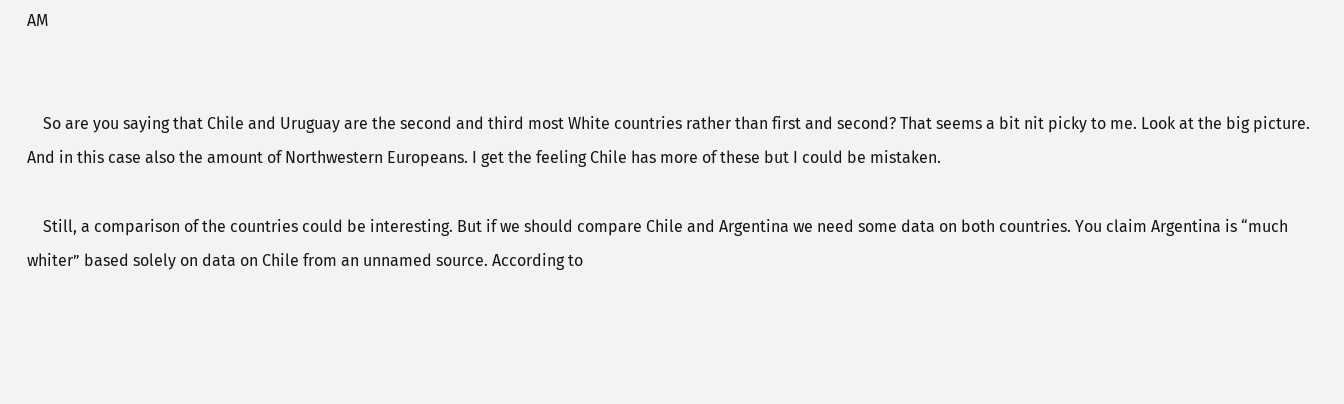AM


    So are you saying that Chile and Uruguay are the second and third most White countries rather than first and second? That seems a bit nit picky to me. Look at the big picture. And in this case also the amount of Northwestern Europeans. I get the feeling Chile has more of these but I could be mistaken.

    Still, a comparison of the countries could be interesting. But if we should compare Chile and Argentina we need some data on both countries. You claim Argentina is “much whiter” based solely on data on Chile from an unnamed source. According to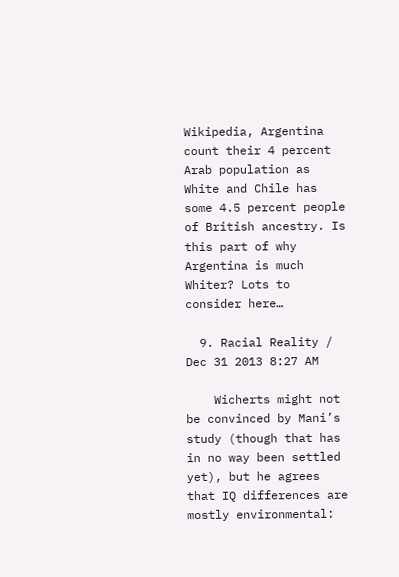Wikipedia, Argentina count their 4 percent Arab population as White and Chile has some 4.5 percent people of British ancestry. Is this part of why Argentina is much Whiter? Lots to consider here…

  9. Racial Reality / Dec 31 2013 8:27 AM

    Wicherts might not be convinced by Mani’s study (though that has in no way been settled yet), but he agrees that IQ differences are mostly environmental: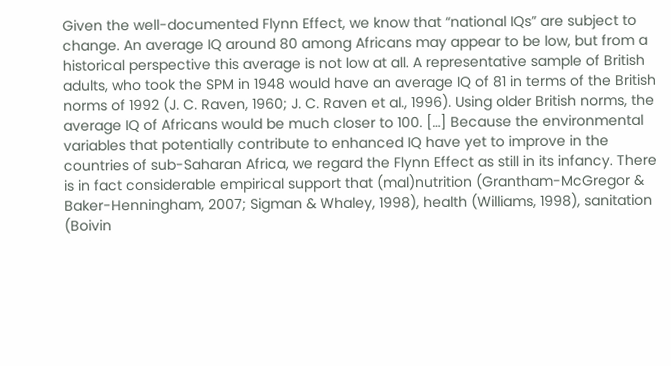Given the well-documented Flynn Effect, we know that “national IQs” are subject to change. An average IQ around 80 among Africans may appear to be low, but from a historical perspective this average is not low at all. A representative sample of British adults, who took the SPM in 1948 would have an average IQ of 81 in terms of the British norms of 1992 (J. C. Raven, 1960; J. C. Raven et al., 1996). Using older British norms, the average IQ of Africans would be much closer to 100. […] Because the environmental variables that potentially contribute to enhanced IQ have yet to improve in the countries of sub-Saharan Africa, we regard the Flynn Effect as still in its infancy. There is in fact considerable empirical support that (mal)nutrition (Grantham-McGregor & Baker-Henningham, 2007; Sigman & Whaley, 1998), health (Williams, 1998), sanitation (Boivin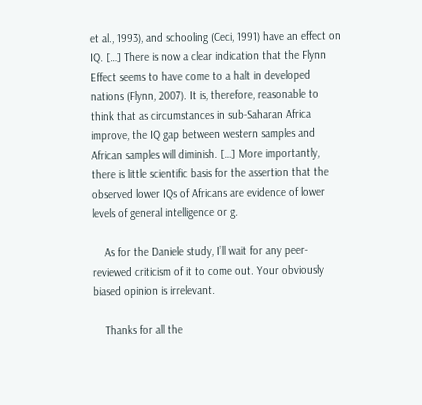et al., 1993), and schooling (Ceci, 1991) have an effect on IQ. […] There is now a clear indication that the Flynn Effect seems to have come to a halt in developed nations (Flynn, 2007). It is, therefore, reasonable to think that as circumstances in sub-Saharan Africa improve, the IQ gap between western samples and African samples will diminish. […] More importantly, there is little scientific basis for the assertion that the observed lower IQs of Africans are evidence of lower levels of general intelligence or g.

    As for the Daniele study, I’ll wait for any peer-reviewed criticism of it to come out. Your obviously biased opinion is irrelevant.

    Thanks for all the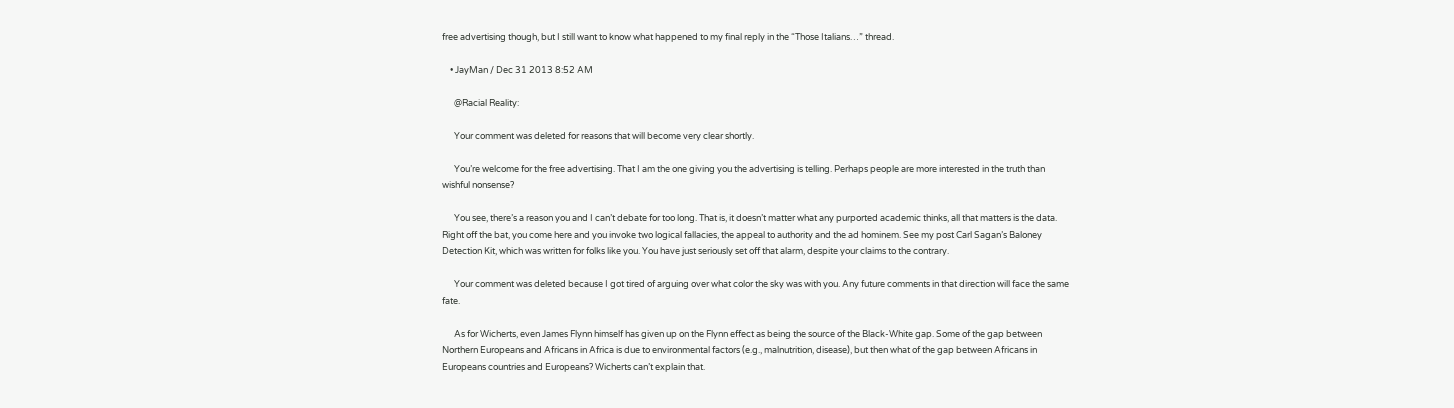free advertising though, but I still want to know what happened to my final reply in the “Those Italians…” thread.

    • JayMan / Dec 31 2013 8:52 AM

      @Racial Reality:

      Your comment was deleted for reasons that will become very clear shortly.

      You’re welcome for the free advertising. That I am the one giving you the advertising is telling. Perhaps people are more interested in the truth than wishful nonsense?

      You see, there’s a reason you and I can’t debate for too long. That is, it doesn’t matter what any purported academic thinks, all that matters is the data. Right off the bat, you come here and you invoke two logical fallacies, the appeal to authority and the ad hominem. See my post Carl Sagan’s Baloney Detection Kit, which was written for folks like you. You have just seriously set off that alarm, despite your claims to the contrary.

      Your comment was deleted because I got tired of arguing over what color the sky was with you. Any future comments in that direction will face the same fate.

      As for Wicherts, even James Flynn himself has given up on the Flynn effect as being the source of the Black-White gap. Some of the gap between Northern Europeans and Africans in Africa is due to environmental factors (e.g., malnutrition, disease), but then what of the gap between Africans in Europeans countries and Europeans? Wicherts can’t explain that.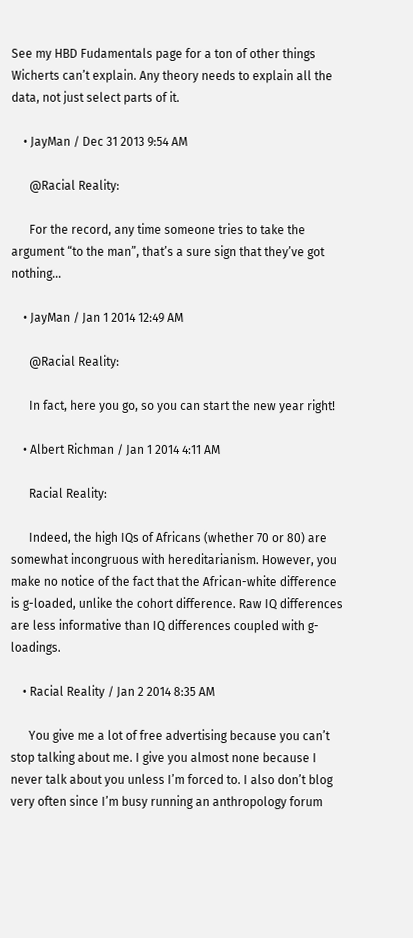See my HBD Fudamentals page for a ton of other things Wicherts can’t explain. Any theory needs to explain all the data, not just select parts of it.

    • JayMan / Dec 31 2013 9:54 AM

      @Racial Reality:

      For the record, any time someone tries to take the argument “to the man”, that’s a sure sign that they’ve got nothing…

    • JayMan / Jan 1 2014 12:49 AM

      @Racial Reality:

      In fact, here you go, so you can start the new year right!

    • Albert Richman / Jan 1 2014 4:11 AM

      Racial Reality:

      Indeed, the high IQs of Africans (whether 70 or 80) are somewhat incongruous with hereditarianism. However, you make no notice of the fact that the African-white difference is g-loaded, unlike the cohort difference. Raw IQ differences are less informative than IQ differences coupled with g-loadings.

    • Racial Reality / Jan 2 2014 8:35 AM

      You give me a lot of free advertising because you can’t stop talking about me. I give you almost none because I never talk about you unless I’m forced to. I also don’t blog very often since I’m busy running an anthropology forum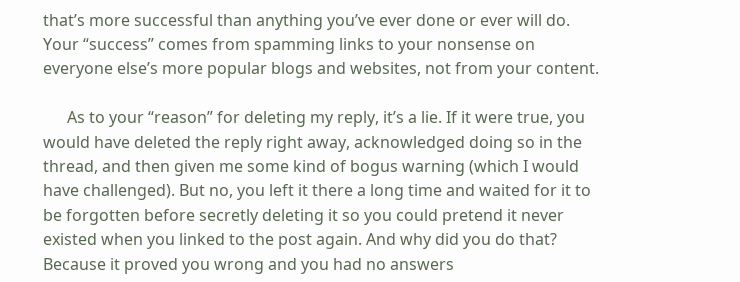that’s more successful than anything you’ve ever done or ever will do. Your “success” comes from spamming links to your nonsense on everyone else’s more popular blogs and websites, not from your content.

      As to your “reason” for deleting my reply, it’s a lie. If it were true, you would have deleted the reply right away, acknowledged doing so in the thread, and then given me some kind of bogus warning (which I would have challenged). But no, you left it there a long time and waited for it to be forgotten before secretly deleting it so you could pretend it never existed when you linked to the post again. And why did you do that? Because it proved you wrong and you had no answers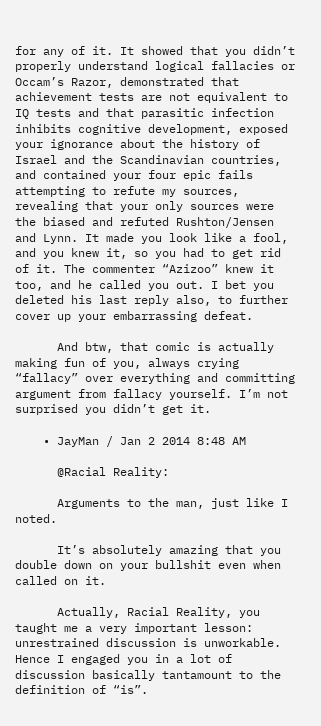for any of it. It showed that you didn’t properly understand logical fallacies or Occam’s Razor, demonstrated that achievement tests are not equivalent to IQ tests and that parasitic infection inhibits cognitive development, exposed your ignorance about the history of Israel and the Scandinavian countries, and contained your four epic fails attempting to refute my sources, revealing that your only sources were the biased and refuted Rushton/Jensen and Lynn. It made you look like a fool, and you knew it, so you had to get rid of it. The commenter “Azizoo” knew it too, and he called you out. I bet you deleted his last reply also, to further cover up your embarrassing defeat.

      And btw, that comic is actually making fun of you, always crying “fallacy” over everything and committing argument from fallacy yourself. I’m not surprised you didn’t get it.

    • JayMan / Jan 2 2014 8:48 AM

      @Racial Reality:

      Arguments to the man, just like I noted.

      It’s absolutely amazing that you double down on your bullshit even when called on it.

      Actually, Racial Reality, you taught me a very important lesson: unrestrained discussion is unworkable. Hence I engaged you in a lot of discussion basically tantamount to the definition of “is”.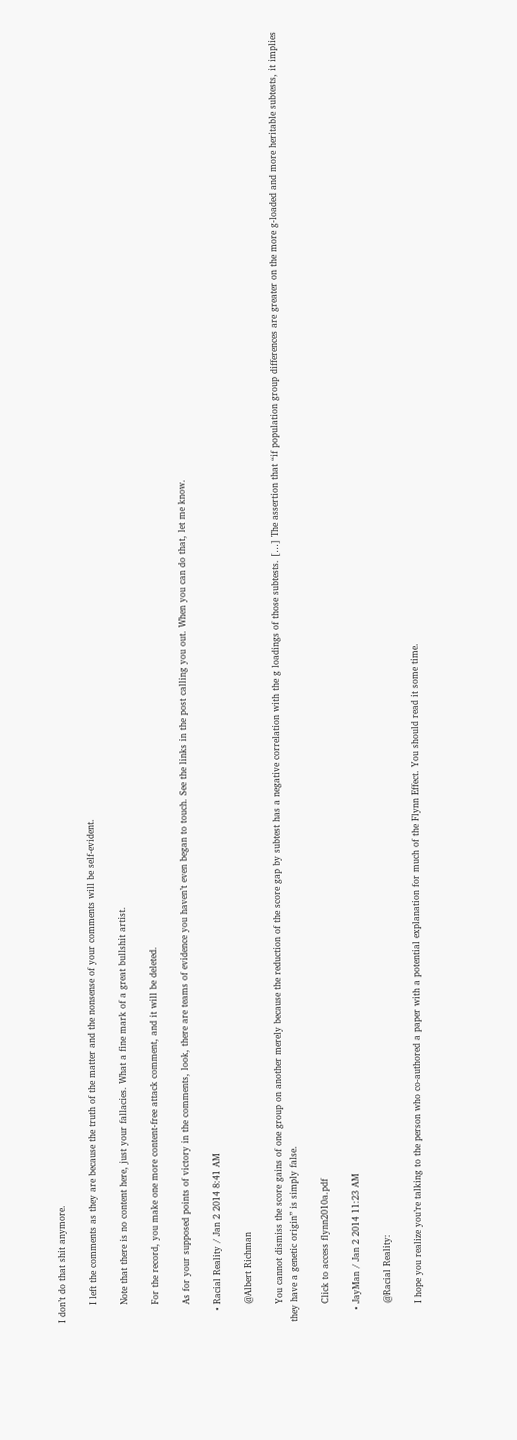I don’t do that shit anymore.

      I left the comments as they are because the truth of the matter and the nonsense of your comments will be self-evident.

      Note that there is no content here, just your fallacies. What a fine mark of a great bullshit artist.

      For the record, you make one more content-free attack comment, and it will be deleted.

      As for your supposed points of victory in the comments, look, there are teams of evidence you haven’t even began to touch. See the links in the post calling you out. When you can do that, let me know.

    • Racial Reality / Jan 2 2014 8:41 AM

      @Albert Richman

      You cannot dismiss the score gains of one group on another merely because the reduction of the score gap by subtest has a negative correlation with the g loadings of those subtests. […] The assertion that “if population group differences are greater on the more g-loaded and more heritable subtests, it implies they have a genetic origin” is simply false.

      Click to access flynn2010a.pdf

    • JayMan / Jan 2 2014 11:23 AM

      @Racial Reality:

      I hope you realize you’re talking to the person who co-authored a paper with a potential explanation for much of the Flynn Effect. You should read it some time.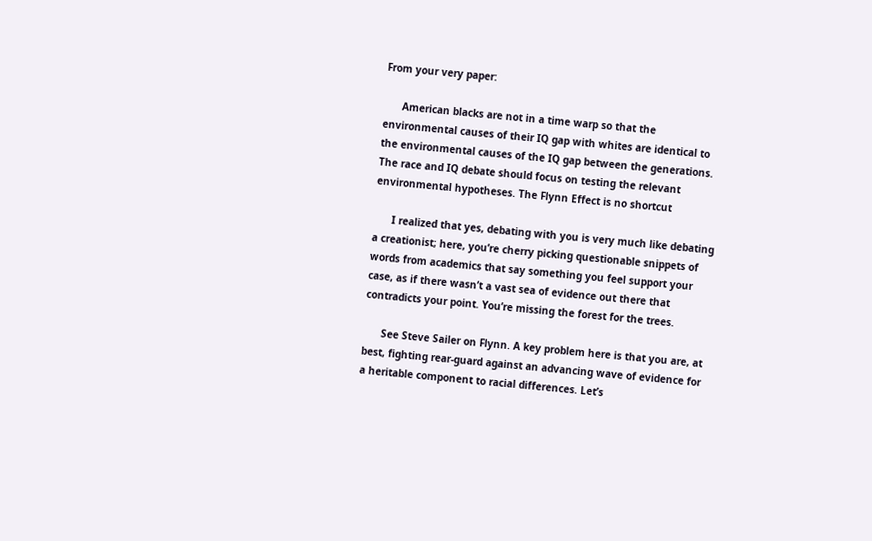From your very paper:

      American blacks are not in a time warp so that the environmental causes of their IQ gap with whites are identical to the environmental causes of the IQ gap between the generations. The race and IQ debate should focus on testing the relevant environmental hypotheses. The Flynn Effect is no shortcut

      I realized that yes, debating with you is very much like debating a creationist; here, you’re cherry picking questionable snippets of words from academics that say something you feel support your case, as if there wasn’t a vast sea of evidence out there that contradicts your point. You’re missing the forest for the trees.

      See Steve Sailer on Flynn. A key problem here is that you are, at best, fighting rear-guard against an advancing wave of evidence for a heritable component to racial differences. Let’s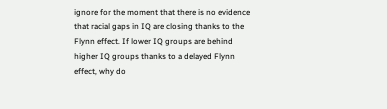ignore for the moment that there is no evidence that racial gaps in IQ are closing thanks to the Flynn effect. If lower IQ groups are behind higher IQ groups thanks to a delayed Flynn effect, why do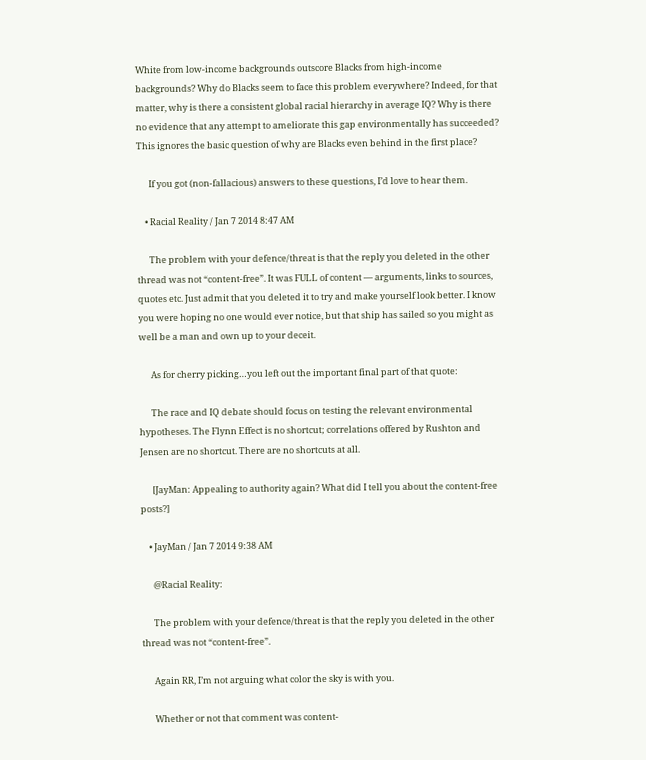White from low-income backgrounds outscore Blacks from high-income backgrounds? Why do Blacks seem to face this problem everywhere? Indeed, for that matter, why is there a consistent global racial hierarchy in average IQ? Why is there no evidence that any attempt to ameliorate this gap environmentally has succeeded? This ignores the basic question of why are Blacks even behind in the first place?

      If you got (non-fallacious) answers to these questions, I’d love to hear them.

    • Racial Reality / Jan 7 2014 8:47 AM

      The problem with your defence/threat is that the reply you deleted in the other thread was not “content-free”. It was FULL of content — arguments, links to sources, quotes etc. Just admit that you deleted it to try and make yourself look better. I know you were hoping no one would ever notice, but that ship has sailed so you might as well be a man and own up to your deceit.

      As for cherry picking…you left out the important final part of that quote:

      The race and IQ debate should focus on testing the relevant environmental hypotheses. The Flynn Effect is no shortcut; correlations offered by Rushton and Jensen are no shortcut. There are no shortcuts at all.

      [JayMan: Appealing to authority again? What did I tell you about the content-free posts?]

    • JayMan / Jan 7 2014 9:38 AM

      @Racial Reality:

      The problem with your defence/threat is that the reply you deleted in the other thread was not “content-free”.

      Again RR, I’m not arguing what color the sky is with you.

      Whether or not that comment was content-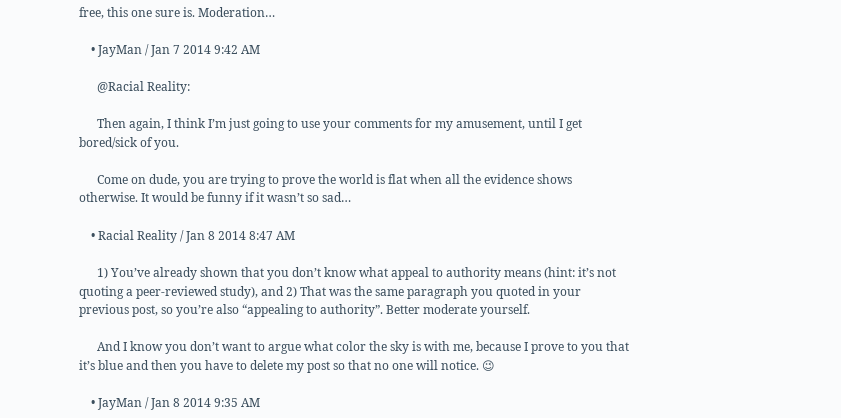free, this one sure is. Moderation…

    • JayMan / Jan 7 2014 9:42 AM

      @Racial Reality:

      Then again, I think I’m just going to use your comments for my amusement, until I get bored/sick of you.

      Come on dude, you are trying to prove the world is flat when all the evidence shows otherwise. It would be funny if it wasn’t so sad…

    • Racial Reality / Jan 8 2014 8:47 AM

      1) You’ve already shown that you don’t know what appeal to authority means (hint: it’s not quoting a peer-reviewed study), and 2) That was the same paragraph you quoted in your previous post, so you’re also “appealing to authority”. Better moderate yourself.

      And I know you don’t want to argue what color the sky is with me, because I prove to you that it’s blue and then you have to delete my post so that no one will notice. 😉

    • JayMan / Jan 8 2014 9:35 AM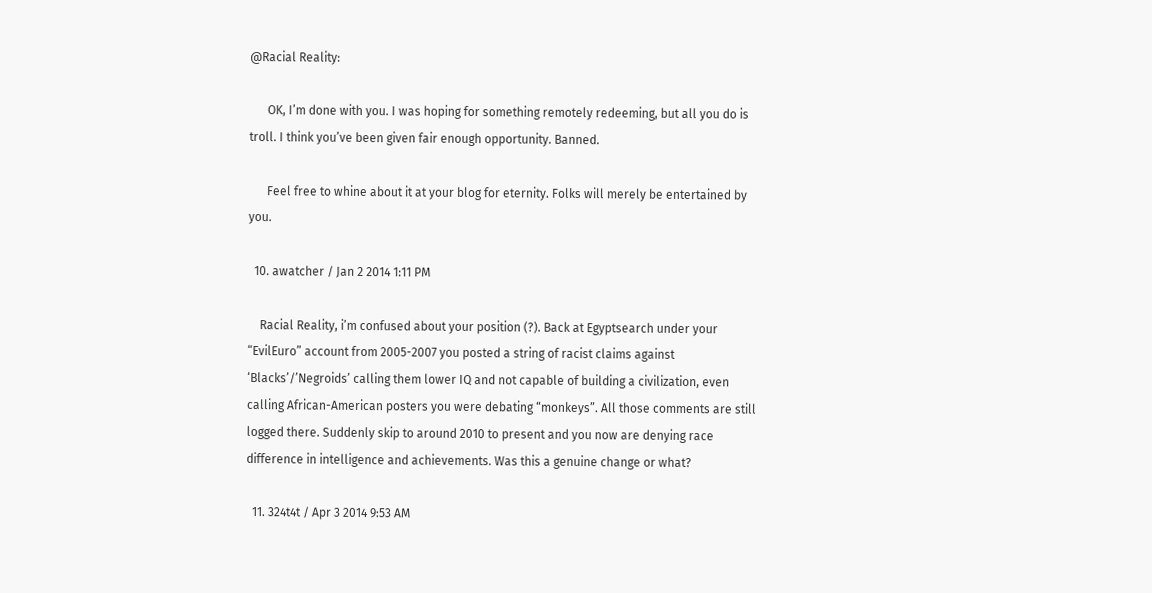@Racial Reality:

      OK, I’m done with you. I was hoping for something remotely redeeming, but all you do is troll. I think you’ve been given fair enough opportunity. Banned.

      Feel free to whine about it at your blog for eternity. Folks will merely be entertained by you.

  10. awatcher / Jan 2 2014 1:11 PM

    Racial Reality, i’m confused about your position (?). Back at Egyptsearch under your “EvilEuro” account from 2005-2007 you posted a string of racist claims against ‘Blacks’/’Negroids’ calling them lower IQ and not capable of building a civilization, even calling African-American posters you were debating “monkeys”. All those comments are still logged there. Suddenly skip to around 2010 to present and you now are denying race difference in intelligence and achievements. Was this a genuine change or what?

  11. 324t4t / Apr 3 2014 9:53 AM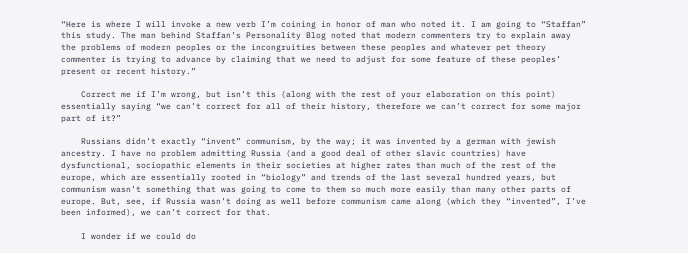“Here is where I will invoke a new verb I’m coining in honor of man who noted it. I am going to “Staffan” this study. The man behind Staffan’s Personality Blog noted that modern commenters try to explain away the problems of modern peoples or the incongruities between these peoples and whatever pet theory commenter is trying to advance by claiming that we need to adjust for some feature of these peoples’ present or recent history.”

    Correct me if I’m wrong, but isn’t this (along with the rest of your elaboration on this point) essentially saying “we can’t correct for all of their history, therefore we can’t correct for some major part of it?”

    Russians didn’t exactly “invent” communism, by the way; it was invented by a german with jewish ancestry. I have no problem admitting Russia (and a good deal of other slavic countries) have dysfunctional, sociopathic elements in their societies at higher rates than much of the rest of the europe, which are essentially rooted in “biology” and trends of the last several hundred years, but communism wasn’t something that was going to come to them so much more easily than many other parts of europe. But, see, if Russia wasn’t doing as well before communism came along (which they “invented”, I’ve been informed), we can’t correct for that.

    I wonder if we could do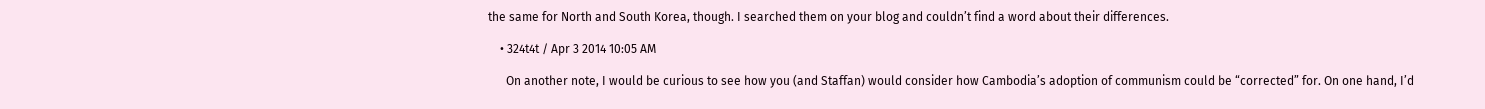the same for North and South Korea, though. I searched them on your blog and couldn’t find a word about their differences.

    • 324t4t / Apr 3 2014 10:05 AM

      On another note, I would be curious to see how you (and Staffan) would consider how Cambodia’s adoption of communism could be “corrected” for. On one hand, I’d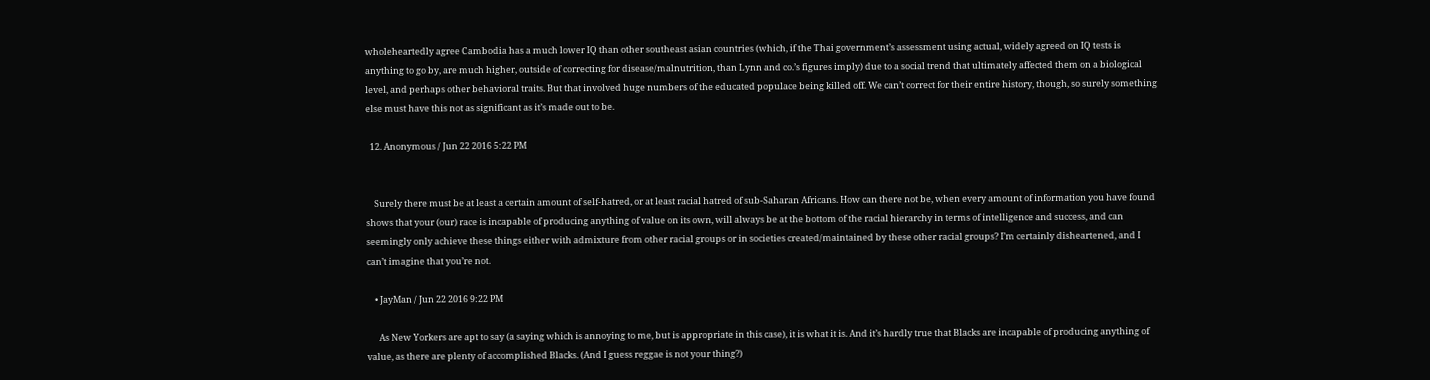wholeheartedly agree Cambodia has a much lower IQ than other southeast asian countries (which, if the Thai government’s assessment using actual, widely agreed on IQ tests is anything to go by, are much higher, outside of correcting for disease/malnutrition, than Lynn and co.’s figures imply) due to a social trend that ultimately affected them on a biological level, and perhaps other behavioral traits. But that involved huge numbers of the educated populace being killed off. We can’t correct for their entire history, though, so surely something else must have this not as significant as it’s made out to be.

  12. Anonymous / Jun 22 2016 5:22 PM


    Surely there must be at least a certain amount of self-hatred, or at least racial hatred of sub-Saharan Africans. How can there not be, when every amount of information you have found shows that your (our) race is incapable of producing anything of value on its own, will always be at the bottom of the racial hierarchy in terms of intelligence and success, and can seemingly only achieve these things either with admixture from other racial groups or in societies created/maintained by these other racial groups? I’m certainly disheartened, and I can’t imagine that you’re not.

    • JayMan / Jun 22 2016 9:22 PM

      As New Yorkers are apt to say (a saying which is annoying to me, but is appropriate in this case), it is what it is. And it’s hardly true that Blacks are incapable of producing anything of value, as there are plenty of accomplished Blacks. (And I guess reggae is not your thing?)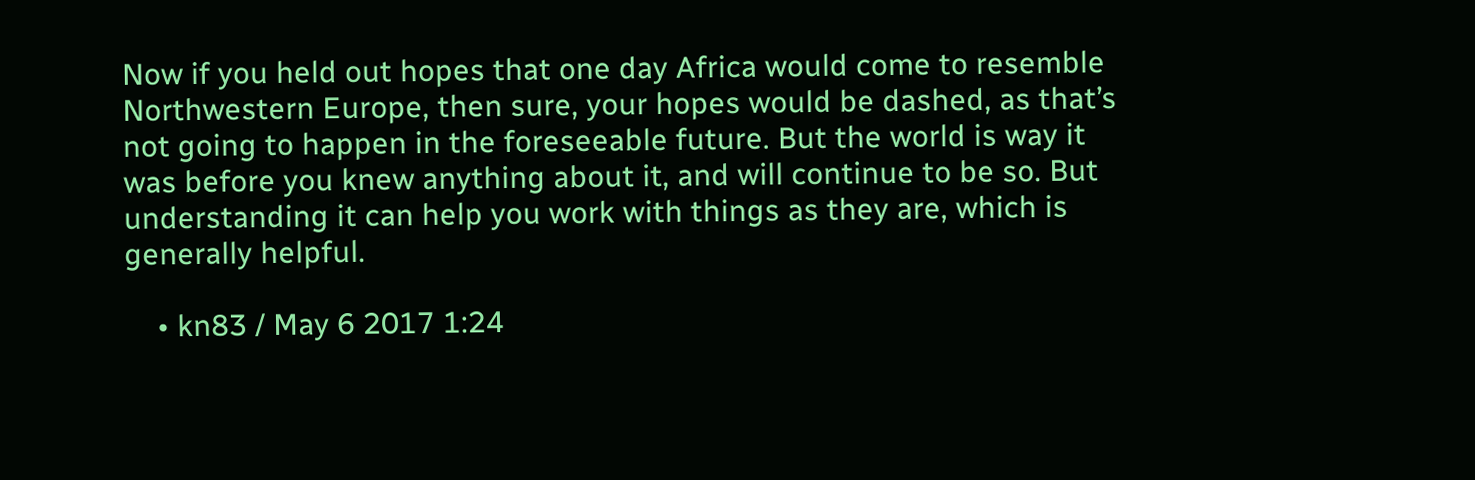Now if you held out hopes that one day Africa would come to resemble Northwestern Europe, then sure, your hopes would be dashed, as that’s not going to happen in the foreseeable future. But the world is way it was before you knew anything about it, and will continue to be so. But understanding it can help you work with things as they are, which is generally helpful.

    • kn83 / May 6 2017 1:24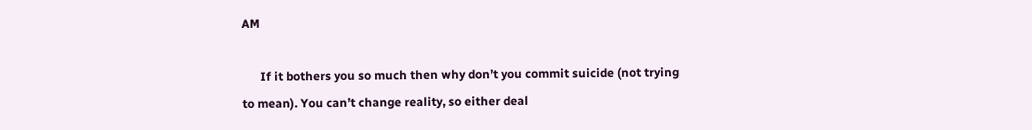AM

      If it bothers you so much then why don’t you commit suicide (not trying to mean). You can’t change reality, so either deal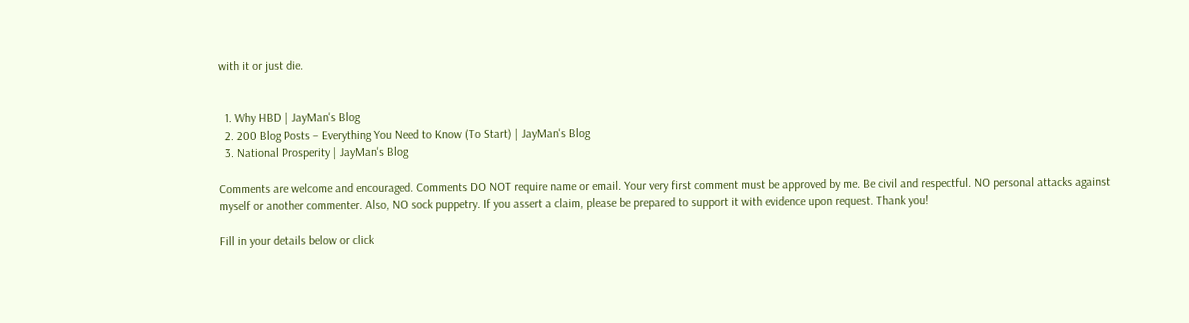with it or just die.


  1. Why HBD | JayMan's Blog
  2. 200 Blog Posts – Everything You Need to Know (To Start) | JayMan's Blog
  3. National Prosperity | JayMan's Blog

Comments are welcome and encouraged. Comments DO NOT require name or email. Your very first comment must be approved by me. Be civil and respectful. NO personal attacks against myself or another commenter. Also, NO sock puppetry. If you assert a claim, please be prepared to support it with evidence upon request. Thank you!

Fill in your details below or click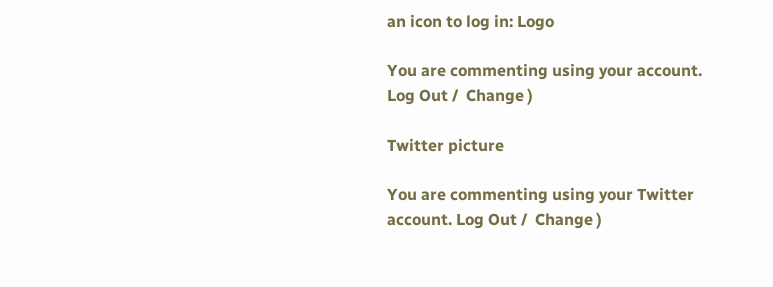an icon to log in: Logo

You are commenting using your account. Log Out /  Change )

Twitter picture

You are commenting using your Twitter account. Log Out /  Change )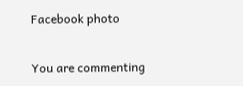Facebook photo

You are commenting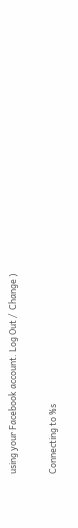using your Facebook account. Log Out /  Change )

Connecting to %s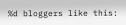%d bloggers like this: